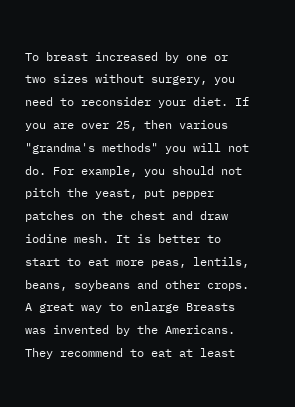To breast increased by one or two sizes without surgery, you need to reconsider your diet. If you are over 25, then various "grandma's methods" you will not do. For example, you should not pitch the yeast, put pepper patches on the chest and draw iodine mesh. It is better to start to eat more peas, lentils, beans, soybeans and other crops.
A great way to enlarge Breasts was invented by the Americans. They recommend to eat at least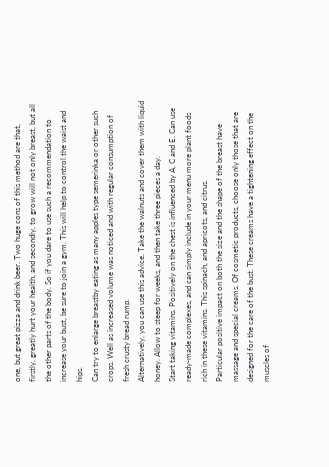one, but great pizza and drink beer. Two huge cons of this method are that, firstly, greatly hurt your health, and secondly, to grow will not only breast, but all the other parts of the body. So if you dare to use such a recommendation to increase your bust, be sure to join a gym. This will help to control the waist and hips.
Can try to enlarge breastby eating as many apples type semerinka or other such crops. Well as increased volume was noticed and with regular consumption of fresh crusty bread rump.
Alternatively, you can use this advice. Take the walnuts and cover them with liquid honey. Allow to steep for weeks, and then take three pieces a day.
Start taking vitamins. Positively on the chest is influenced by A, C and E. Can use ready-made complexes, and can simply include in your menu more plant foods rich in these vitamins. This spinach, and apricots, and citrus.
Particular positive impact on both the size and the shape of the breast have massage and special creams. Of cosmetic products, choose only those that are designed for the care of the bust. These creams have a tightening effect on the muscles of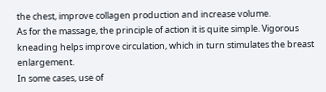the chest, improve collagen production and increase volume.
As for the massage, the principle of action it is quite simple. Vigorous kneading helps improve circulation, which in turn stimulates the breast enlargement.
In some cases, use of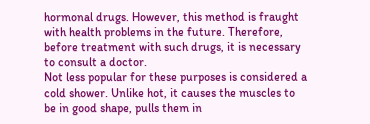hormonal drugs. However, this method is fraught with health problems in the future. Therefore, before treatment with such drugs, it is necessary to consult a doctor.
Not less popular for these purposes is considered a cold shower. Unlike hot, it causes the muscles to be in good shape, pulls them in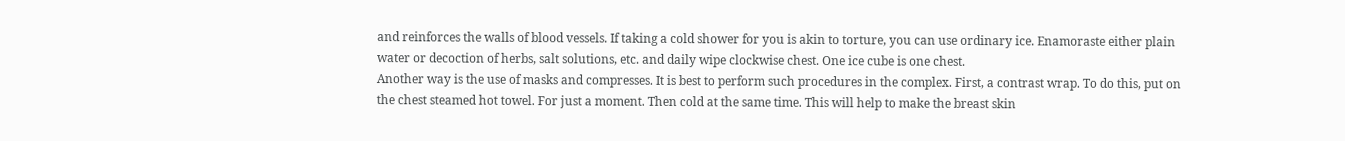and reinforces the walls of blood vessels. If taking a cold shower for you is akin to torture, you can use ordinary ice. Enamoraste either plain water or decoction of herbs, salt solutions, etc. and daily wipe clockwise chest. One ice cube is one chest.
Another way is the use of masks and compresses. It is best to perform such procedures in the complex. First, a contrast wrap. To do this, put on the chest steamed hot towel. For just a moment. Then cold at the same time. This will help to make the breast skin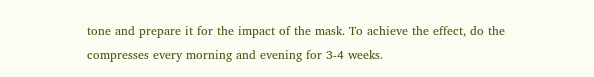tone and prepare it for the impact of the mask. To achieve the effect, do the compresses every morning and evening for 3-4 weeks.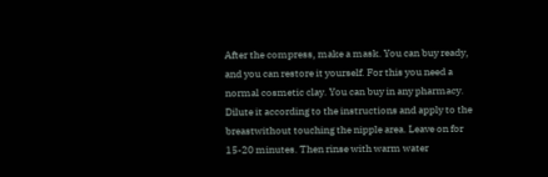After the compress, make a mask. You can buy ready, and you can restore it yourself. For this you need a normal cosmetic clay. You can buy in any pharmacy. Dilute it according to the instructions and apply to the breastwithout touching the nipple area. Leave on for 15-20 minutes. Then rinse with warm water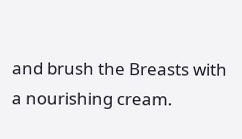and brush the Breasts with a nourishing cream.